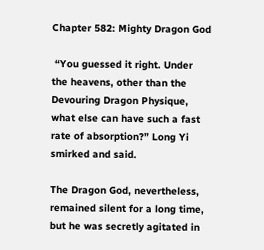Chapter 582: Mighty Dragon God

 “You guessed it right. Under the heavens, other than the Devouring Dragon Physique, what else can have such a fast rate of absorption?” Long Yi smirked and said.

The Dragon God, nevertheless, remained silent for a long time, but he was secretly agitated in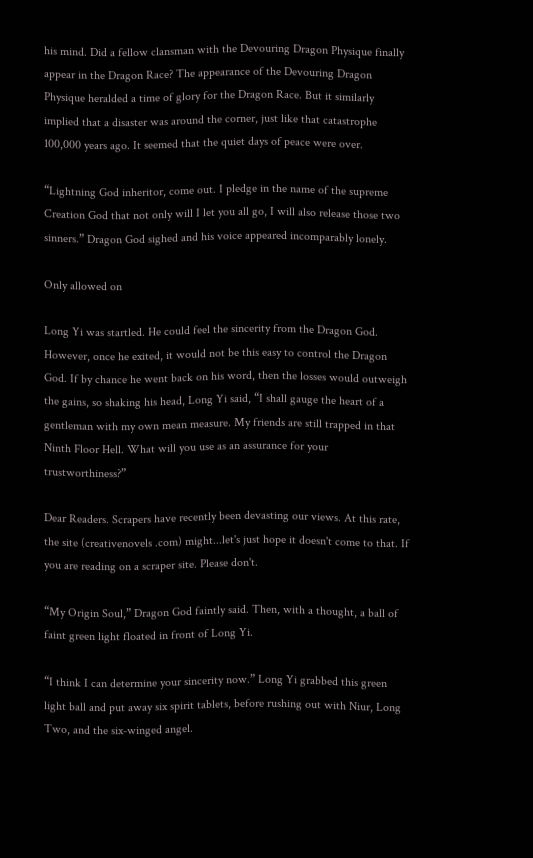his mind. Did a fellow clansman with the Devouring Dragon Physique finally appear in the Dragon Race? The appearance of the Devouring Dragon Physique heralded a time of glory for the Dragon Race. But it similarly implied that a disaster was around the corner, just like that catastrophe 100,000 years ago. It seemed that the quiet days of peace were over.

“Lightning God inheritor, come out. I pledge in the name of the supreme Creation God that not only will I let you all go, I will also release those two sinners.” Dragon God sighed and his voice appeared incomparably lonely.

Only allowed on

Long Yi was startled. He could feel the sincerity from the Dragon God. However, once he exited, it would not be this easy to control the Dragon God. If by chance he went back on his word, then the losses would outweigh the gains, so shaking his head, Long Yi said, “I shall gauge the heart of a gentleman with my own mean measure. My friends are still trapped in that Ninth Floor Hell. What will you use as an assurance for your trustworthiness?”

Dear Readers. Scrapers have recently been devasting our views. At this rate, the site (creativenovels .com) might...let's just hope it doesn't come to that. If you are reading on a scraper site. Please don't.

“My Origin Soul,” Dragon God faintly said. Then, with a thought, a ball of faint green light floated in front of Long Yi.

“I think I can determine your sincerity now.” Long Yi grabbed this green light ball and put away six spirit tablets, before rushing out with Niur, Long Two, and the six-winged angel.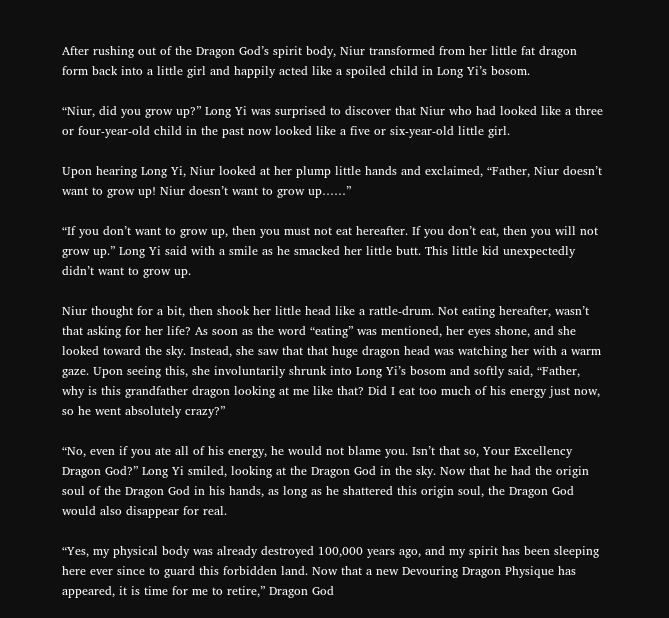After rushing out of the Dragon God’s spirit body, Niur transformed from her little fat dragon form back into a little girl and happily acted like a spoiled child in Long Yi’s bosom.

“Niur, did you grow up?” Long Yi was surprised to discover that Niur who had looked like a three or four-year-old child in the past now looked like a five or six-year-old little girl.

Upon hearing Long Yi, Niur looked at her plump little hands and exclaimed, “Father, Niur doesn’t want to grow up! Niur doesn’t want to grow up……”

“If you don’t want to grow up, then you must not eat hereafter. If you don’t eat, then you will not grow up.” Long Yi said with a smile as he smacked her little butt. This little kid unexpectedly didn’t want to grow up.

Niur thought for a bit, then shook her little head like a rattle-drum. Not eating hereafter, wasn’t that asking for her life? As soon as the word “eating” was mentioned, her eyes shone, and she looked toward the sky. Instead, she saw that that huge dragon head was watching her with a warm gaze. Upon seeing this, she involuntarily shrunk into Long Yi’s bosom and softly said, “Father, why is this grandfather dragon looking at me like that? Did I eat too much of his energy just now, so he went absolutely crazy?”

“No, even if you ate all of his energy, he would not blame you. Isn’t that so, Your Excellency Dragon God?” Long Yi smiled, looking at the Dragon God in the sky. Now that he had the origin soul of the Dragon God in his hands, as long as he shattered this origin soul, the Dragon God would also disappear for real.

“Yes, my physical body was already destroyed 100,000 years ago, and my spirit has been sleeping here ever since to guard this forbidden land. Now that a new Devouring Dragon Physique has appeared, it is time for me to retire,” Dragon God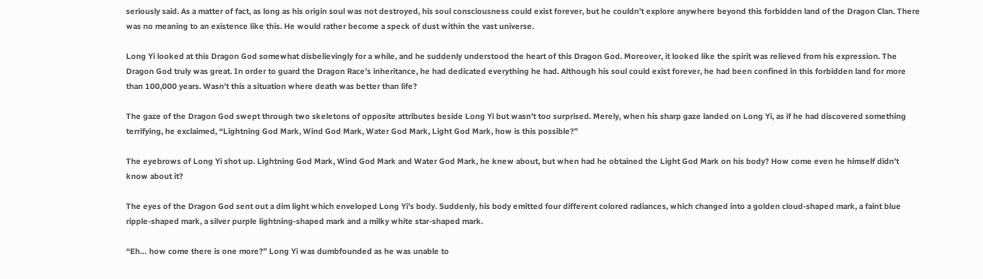seriously said. As a matter of fact, as long as his origin soul was not destroyed, his soul consciousness could exist forever, but he couldn’t explore anywhere beyond this forbidden land of the Dragon Clan. There was no meaning to an existence like this. He would rather become a speck of dust within the vast universe.

Long Yi looked at this Dragon God somewhat disbelievingly for a while, and he suddenly understood the heart of this Dragon God. Moreover, it looked like the spirit was relieved from his expression. The Dragon God truly was great. In order to guard the Dragon Race’s inheritance, he had dedicated everything he had. Although his soul could exist forever, he had been confined in this forbidden land for more than 100,000 years. Wasn’t this a situation where death was better than life?

The gaze of the Dragon God swept through two skeletons of opposite attributes beside Long Yi but wasn’t too surprised. Merely, when his sharp gaze landed on Long Yi, as if he had discovered something terrifying, he exclaimed, “Lightning God Mark, Wind God Mark, Water God Mark, Light God Mark, how is this possible?”

The eyebrows of Long Yi shot up. Lightning God Mark, Wind God Mark and Water God Mark, he knew about, but when had he obtained the Light God Mark on his body? How come even he himself didn’t know about it?

The eyes of the Dragon God sent out a dim light which enveloped Long Yi’s body. Suddenly, his body emitted four different colored radiances, which changed into a golden cloud-shaped mark, a faint blue ripple-shaped mark, a silver purple lightning-shaped mark and a milky white star-shaped mark.

“Eh… how come there is one more?” Long Yi was dumbfounded as he was unable to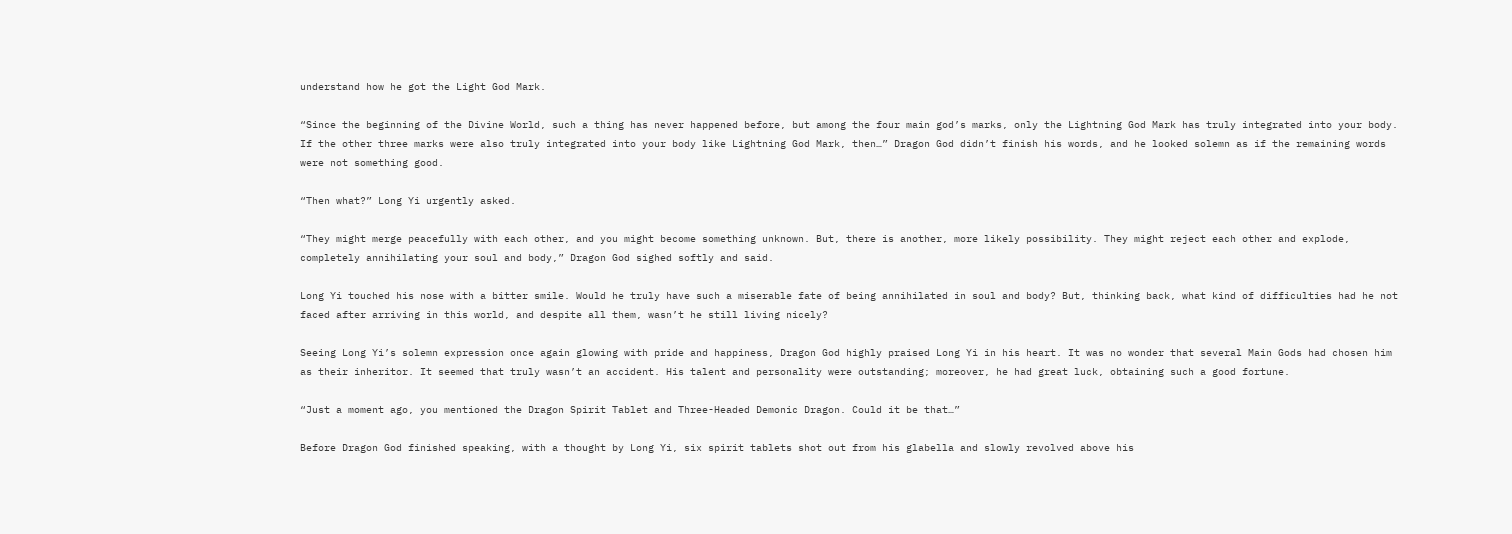understand how he got the Light God Mark.

“Since the beginning of the Divine World, such a thing has never happened before, but among the four main god’s marks, only the Lightning God Mark has truly integrated into your body. If the other three marks were also truly integrated into your body like Lightning God Mark, then…” Dragon God didn’t finish his words, and he looked solemn as if the remaining words were not something good.

“Then what?” Long Yi urgently asked.

“They might merge peacefully with each other, and you might become something unknown. But, there is another, more likely possibility. They might reject each other and explode, completely annihilating your soul and body,” Dragon God sighed softly and said.

Long Yi touched his nose with a bitter smile. Would he truly have such a miserable fate of being annihilated in soul and body? But, thinking back, what kind of difficulties had he not faced after arriving in this world, and despite all them, wasn’t he still living nicely?

Seeing Long Yi’s solemn expression once again glowing with pride and happiness, Dragon God highly praised Long Yi in his heart. It was no wonder that several Main Gods had chosen him as their inheritor. It seemed that truly wasn’t an accident. His talent and personality were outstanding; moreover, he had great luck, obtaining such a good fortune.

“Just a moment ago, you mentioned the Dragon Spirit Tablet and Three-Headed Demonic Dragon. Could it be that…”

Before Dragon God finished speaking, with a thought by Long Yi, six spirit tablets shot out from his glabella and slowly revolved above his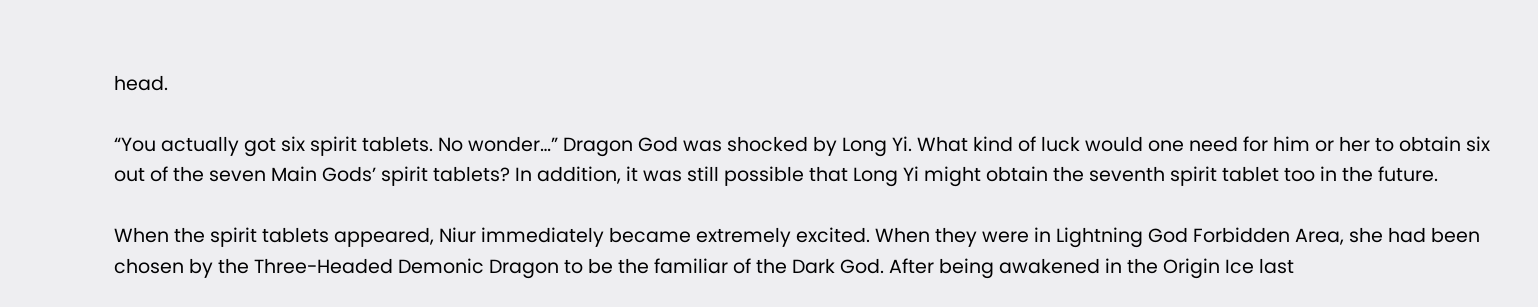head.

“You actually got six spirit tablets. No wonder…” Dragon God was shocked by Long Yi. What kind of luck would one need for him or her to obtain six out of the seven Main Gods’ spirit tablets? In addition, it was still possible that Long Yi might obtain the seventh spirit tablet too in the future.

When the spirit tablets appeared, Niur immediately became extremely excited. When they were in Lightning God Forbidden Area, she had been chosen by the Three-Headed Demonic Dragon to be the familiar of the Dark God. After being awakened in the Origin Ice last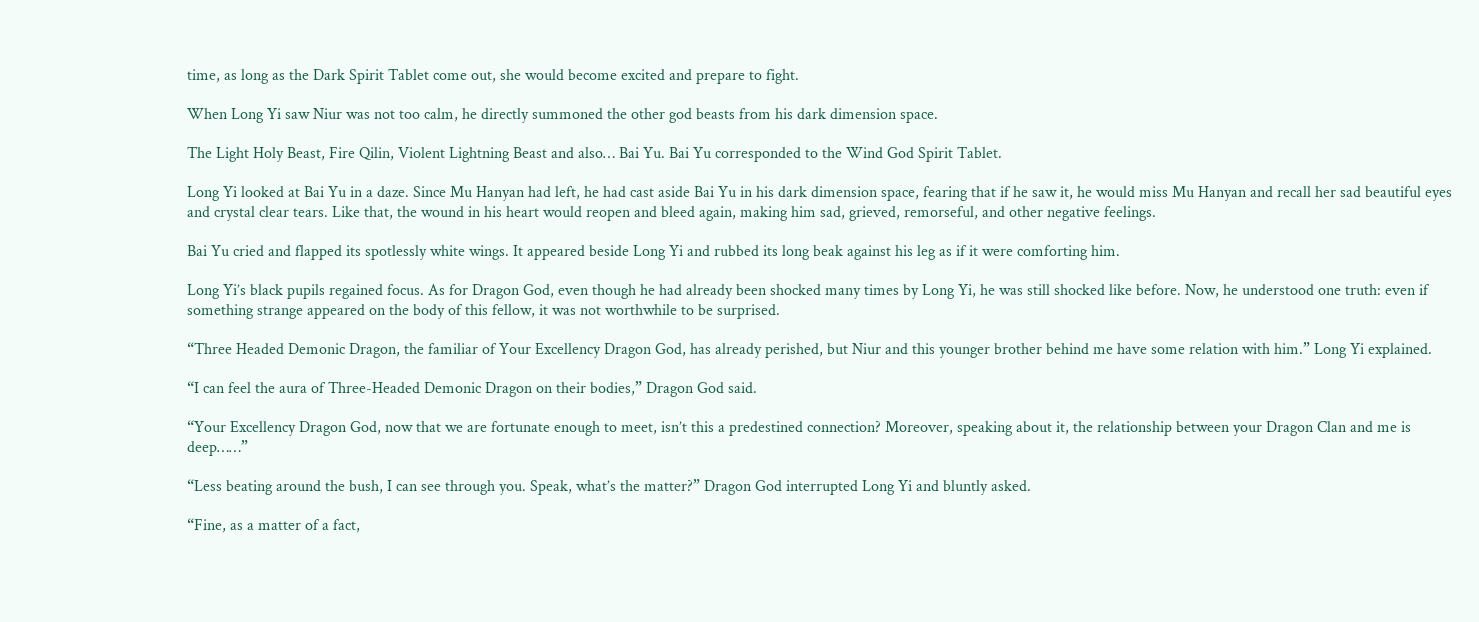time, as long as the Dark Spirit Tablet come out, she would become excited and prepare to fight.

When Long Yi saw Niur was not too calm, he directly summoned the other god beasts from his dark dimension space.

The Light Holy Beast, Fire Qilin, Violent Lightning Beast and also… Bai Yu. Bai Yu corresponded to the Wind God Spirit Tablet.

Long Yi looked at Bai Yu in a daze. Since Mu Hanyan had left, he had cast aside Bai Yu in his dark dimension space, fearing that if he saw it, he would miss Mu Hanyan and recall her sad beautiful eyes and crystal clear tears. Like that, the wound in his heart would reopen and bleed again, making him sad, grieved, remorseful, and other negative feelings.

Bai Yu cried and flapped its spotlessly white wings. It appeared beside Long Yi and rubbed its long beak against his leg as if it were comforting him.

Long Yi’s black pupils regained focus. As for Dragon God, even though he had already been shocked many times by Long Yi, he was still shocked like before. Now, he understood one truth: even if something strange appeared on the body of this fellow, it was not worthwhile to be surprised.

“Three Headed Demonic Dragon, the familiar of Your Excellency Dragon God, has already perished, but Niur and this younger brother behind me have some relation with him.” Long Yi explained.

“I can feel the aura of Three-Headed Demonic Dragon on their bodies,” Dragon God said.

“Your Excellency Dragon God, now that we are fortunate enough to meet, isn’t this a predestined connection? Moreover, speaking about it, the relationship between your Dragon Clan and me is deep……”

“Less beating around the bush, I can see through you. Speak, what’s the matter?” Dragon God interrupted Long Yi and bluntly asked.

“Fine, as a matter of a fact,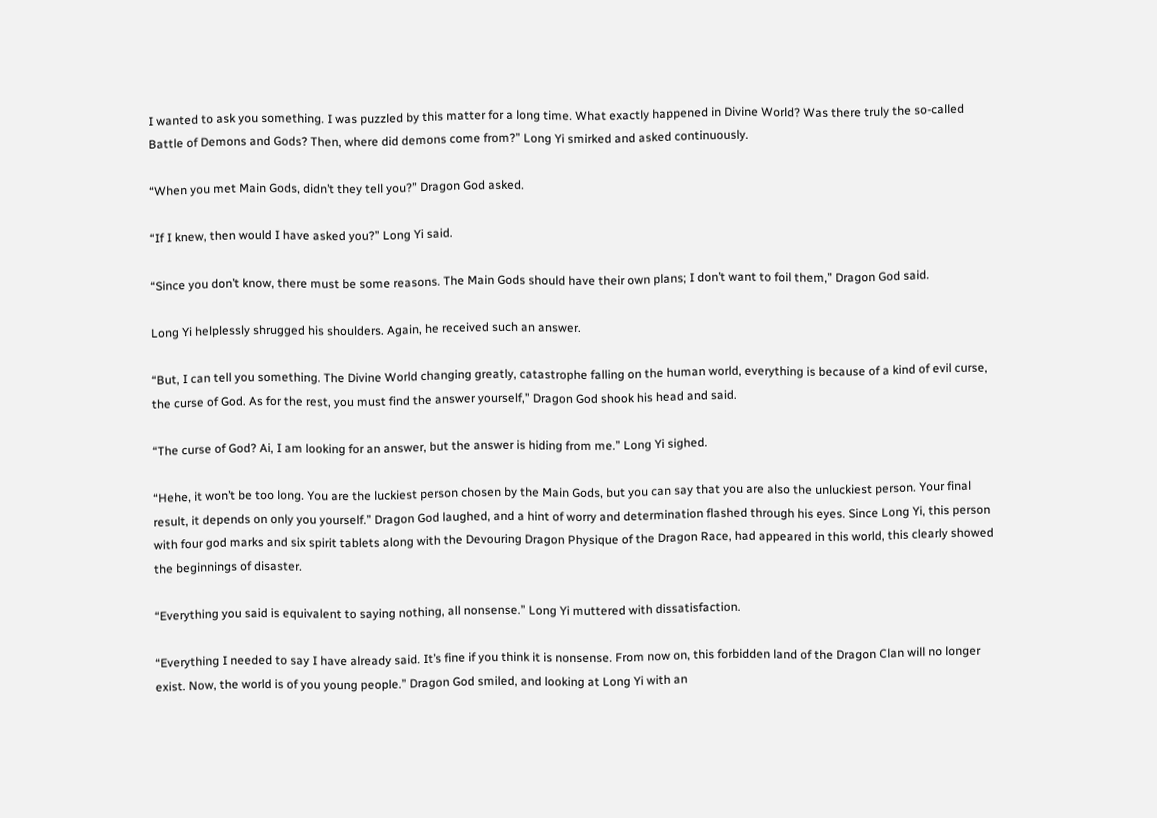I wanted to ask you something. I was puzzled by this matter for a long time. What exactly happened in Divine World? Was there truly the so-called Battle of Demons and Gods? Then, where did demons come from?” Long Yi smirked and asked continuously.

“When you met Main Gods, didn’t they tell you?” Dragon God asked.

“If I knew, then would I have asked you?” Long Yi said.

“Since you don’t know, there must be some reasons. The Main Gods should have their own plans; I don’t want to foil them,” Dragon God said.

Long Yi helplessly shrugged his shoulders. Again, he received such an answer.

“But, I can tell you something. The Divine World changing greatly, catastrophe falling on the human world, everything is because of a kind of evil curse, the curse of God. As for the rest, you must find the answer yourself,” Dragon God shook his head and said.

“The curse of God? Ai, I am looking for an answer, but the answer is hiding from me.” Long Yi sighed.

“Hehe, it won’t be too long. You are the luckiest person chosen by the Main Gods, but you can say that you are also the unluckiest person. Your final result, it depends on only you yourself.” Dragon God laughed, and a hint of worry and determination flashed through his eyes. Since Long Yi, this person with four god marks and six spirit tablets along with the Devouring Dragon Physique of the Dragon Race, had appeared in this world, this clearly showed the beginnings of disaster.

“Everything you said is equivalent to saying nothing, all nonsense.” Long Yi muttered with dissatisfaction.

“Everything I needed to say I have already said. It’s fine if you think it is nonsense. From now on, this forbidden land of the Dragon Clan will no longer exist. Now, the world is of you young people.” Dragon God smiled, and looking at Long Yi with an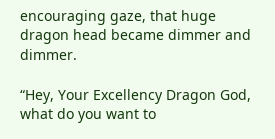encouraging gaze, that huge dragon head became dimmer and dimmer.

“Hey, Your Excellency Dragon God, what do you want to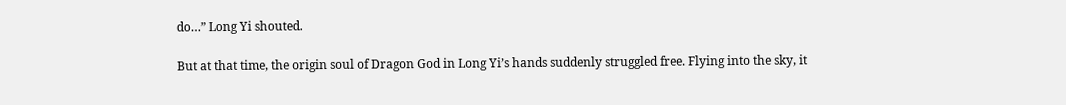do…” Long Yi shouted.

But at that time, the origin soul of Dragon God in Long Yi’s hands suddenly struggled free. Flying into the sky, it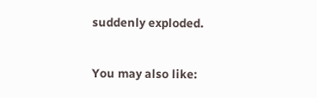suddenly exploded.

You may also like: